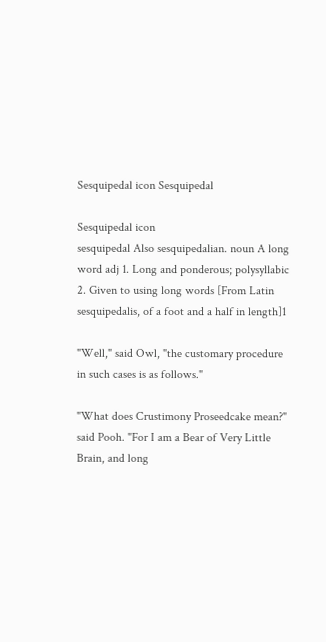Sesquipedal icon Sesquipedal

Sesquipedal icon
sesquipedal Also sesquipedalian. noun A long word adj 1. Long and ponderous; polysyllabic 2. Given to using long words [From Latin sesquipedalis, of a foot and a half in length]1

"Well," said Owl, "the customary procedure in such cases is as follows."

"What does Crustimony Proseedcake mean?" said Pooh. "For I am a Bear of Very Little Brain, and long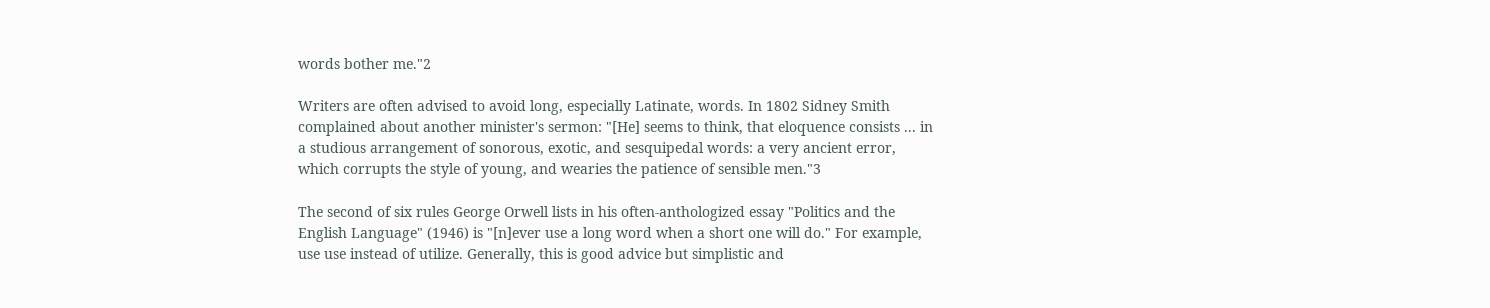words bother me."2

Writers are often advised to avoid long, especially Latinate, words. In 1802 Sidney Smith complained about another minister's sermon: "[He] seems to think, that eloquence consists ... in a studious arrangement of sonorous, exotic, and sesquipedal words: a very ancient error, which corrupts the style of young, and wearies the patience of sensible men."3

The second of six rules George Orwell lists in his often-anthologized essay "Politics and the English Language" (1946) is "[n]ever use a long word when a short one will do." For example, use use instead of utilize. Generally, this is good advice but simplistic and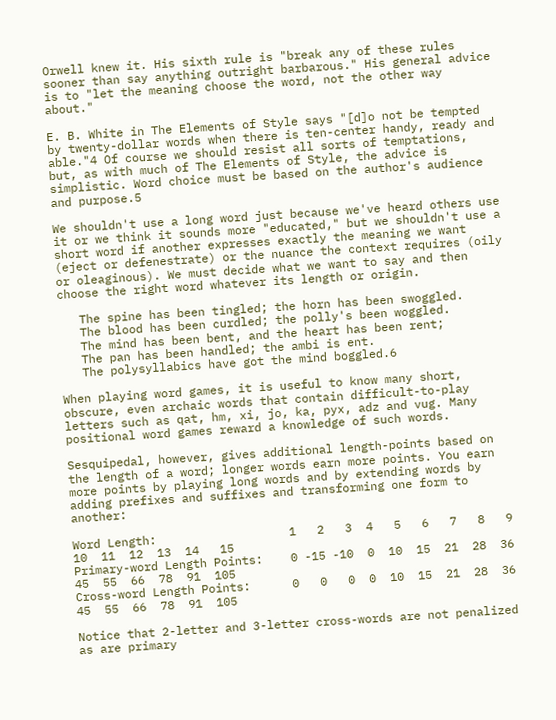Orwell knew it. His sixth rule is "break any of these rules sooner than say anything outright barbarous." His general advice is to "let the meaning choose the word, not the other way about."

E. B. White in The Elements of Style says "[d]o not be tempted by twenty-dollar words when there is ten-center handy, ready and able."4 Of course we should resist all sorts of temptations, but, as with much of The Elements of Style, the advice is simplistic. Word choice must be based on the author's audience and purpose.5

We shouldn't use a long word just because we've heard others use it or we think it sounds more "educated," but we shouldn't use a short word if another expresses exactly the meaning we want (eject or defenestrate) or the nuance the context requires (oily or oleaginous). We must decide what we want to say and then choose the right word whatever its length or origin.

   The spine has been tingled; the horn has been swoggled.
   The blood has been curdled; the polly's been woggled.
   The mind has been bent, and the heart has been rent;
   The pan has been handled; the ambi is ent.
   The polysyllabics have got the mind boggled.6

When playing word games, it is useful to know many short, obscure, even archaic words that contain difficult-to-play letters such as qat, hm, xi, jo, ka, pyx, adz and vug. Many positional word games reward a knowledge of such words.

Sesquipedal, however, gives additional length-points based on the length of a word; longer words earn more points. You earn more points by playing long words and by extending words by adding prefixes and suffixes and transforming one form to another:

Word Length:                   1   2   3  4   5   6   7   8   9  10  11  12  13  14   15
Primary-word Length Points:    0 -15 -10  0  10  15  21  28  36  45  55  66  78  91  105
Cross-word Length Points:      0   0   0  0  10  15  21  28  36  45  55  66  78  91  105

Notice that 2-letter and 3-letter cross-words are not penalized as are primary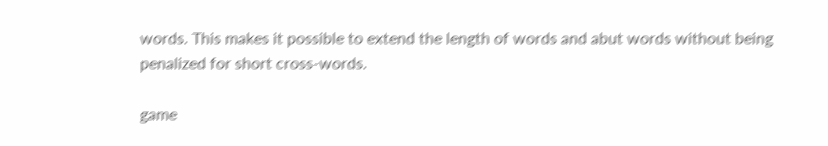words. This makes it possible to extend the length of words and abut words without being penalized for short cross-words.

game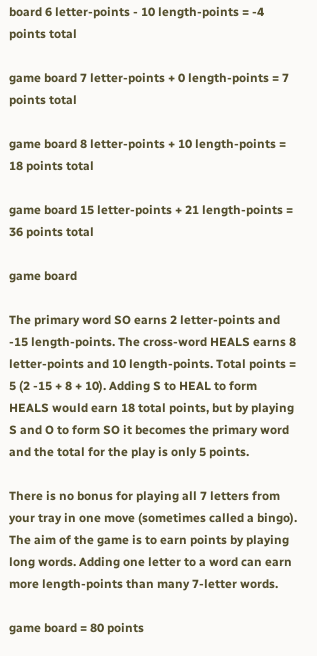board 6 letter-points - 10 length-points = -4 points total

game board 7 letter-points + 0 length-points = 7 points total

game board 8 letter-points + 10 length-points = 18 points total

game board 15 letter-points + 21 length-points = 36 points total

game board

The primary word SO earns 2 letter-points and -15 length-points. The cross-word HEALS earns 8 letter-points and 10 length-points. Total points = 5 (2 -15 + 8 + 10). Adding S to HEAL to form HEALS would earn 18 total points, but by playing S and O to form SO it becomes the primary word and the total for the play is only 5 points.

There is no bonus for playing all 7 letters from your tray in one move (sometimes called a bingo). The aim of the game is to earn points by playing long words. Adding one letter to a word can earn more length-points than many 7-letter words.

game board = 80 points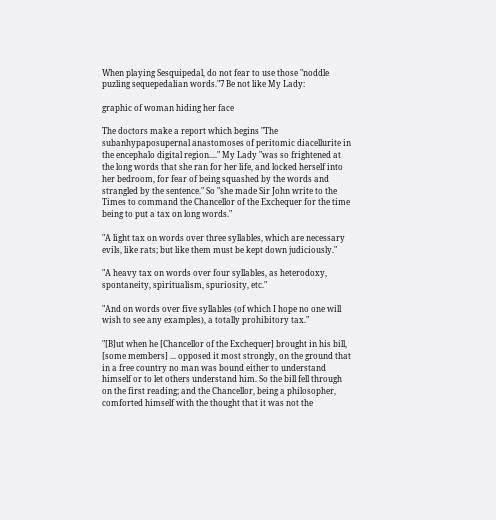When playing Sesquipedal, do not fear to use those "noddle puzling sequepedalian words."7 Be not like My Lady:

graphic of woman hiding her face

The doctors make a report which begins "The subanhypaposupernal anastomoses of peritomic diacellurite in the encephalo digital region...." My Lady "was so frightened at the long words that she ran for her life, and locked herself into her bedroom, for fear of being squashed by the words and strangled by the sentence." So "she made Sir John write to the Times to command the Chancellor of the Exchequer for the time being to put a tax on long words."

"A light tax on words over three syllables, which are necessary evils, like rats; but like them must be kept down judiciously."

"A heavy tax on words over four syllables, as heterodoxy, spontaneity, spiritualism, spuriosity, etc."

"And on words over five syllables (of which I hope no one will wish to see any examples), a totally prohibitory tax."

"[B]ut when he [Chancellor of the Exchequer] brought in his bill, [some members] ... opposed it most strongly, on the ground that in a free country no man was bound either to understand himself or to let others understand him. So the bill fell through on the first reading; and the Chancellor, being a philosopher, comforted himself with the thought that it was not the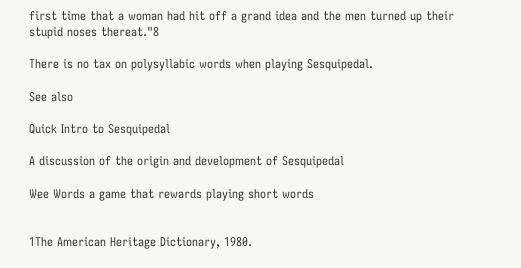first time that a woman had hit off a grand idea and the men turned up their stupid noses thereat."8

There is no tax on polysyllabic words when playing Sesquipedal.

See also

Quick Intro to Sesquipedal

A discussion of the origin and development of Sesquipedal

Wee Words a game that rewards playing short words


1The American Heritage Dictionary, 1980.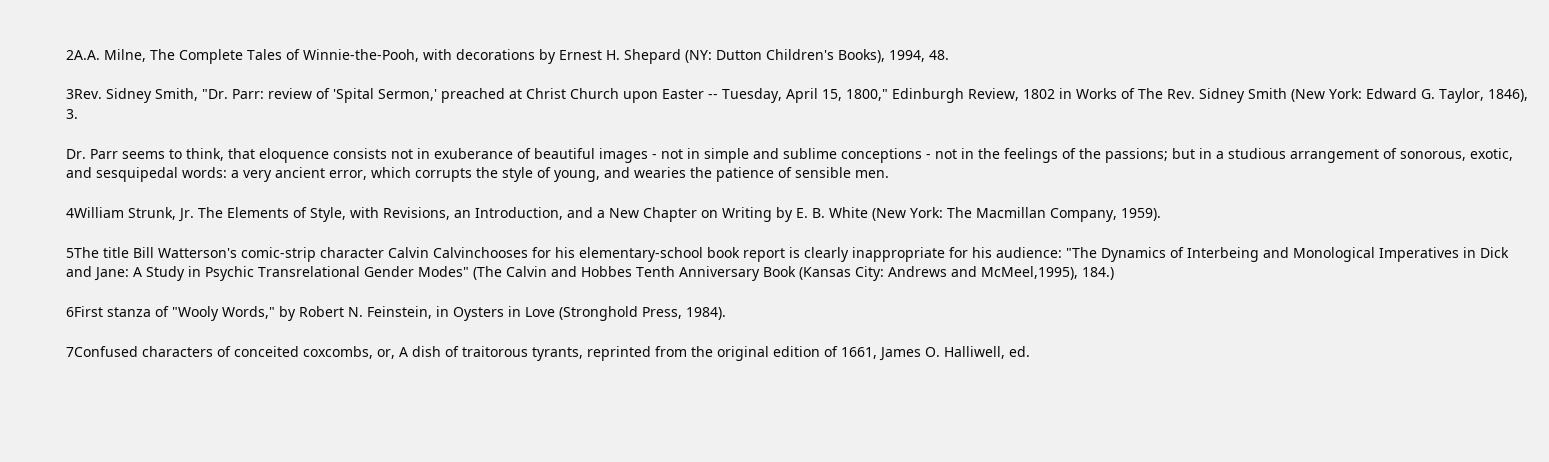2A.A. Milne, The Complete Tales of Winnie-the-Pooh, with decorations by Ernest H. Shepard (NY: Dutton Children's Books), 1994, 48.

3Rev. Sidney Smith, "Dr. Parr: review of 'Spital Sermon,' preached at Christ Church upon Easter -- Tuesday, April 15, 1800," Edinburgh Review, 1802 in Works of The Rev. Sidney Smith (New York: Edward G. Taylor, 1846), 3.

Dr. Parr seems to think, that eloquence consists not in exuberance of beautiful images - not in simple and sublime conceptions - not in the feelings of the passions; but in a studious arrangement of sonorous, exotic, and sesquipedal words: a very ancient error, which corrupts the style of young, and wearies the patience of sensible men.

4William Strunk, Jr. The Elements of Style, with Revisions, an Introduction, and a New Chapter on Writing by E. B. White (New York: The Macmillan Company, 1959).

5The title Bill Watterson's comic-strip character Calvin Calvinchooses for his elementary-school book report is clearly inappropriate for his audience: "The Dynamics of Interbeing and Monological Imperatives in Dick and Jane: A Study in Psychic Transrelational Gender Modes" (The Calvin and Hobbes Tenth Anniversary Book (Kansas City: Andrews and McMeel,1995), 184.)

6First stanza of "Wooly Words," by Robert N. Feinstein, in Oysters in Love (Stronghold Press, 1984).

7Confused characters of conceited coxcombs, or, A dish of traitorous tyrants, reprinted from the original edition of 1661, James O. Halliwell, ed.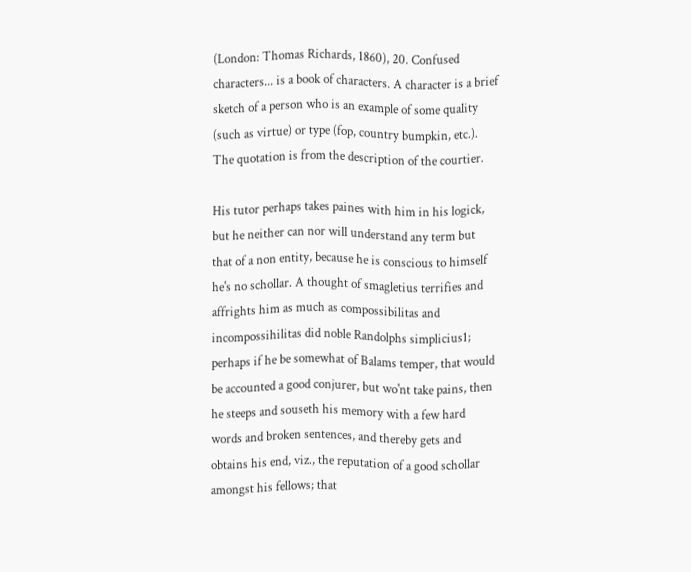(London: Thomas Richards, 1860), 20. Confused characters... is a book of characters. A character is a brief sketch of a person who is an example of some quality (such as virtue) or type (fop, country bumpkin, etc.). The quotation is from the description of the courtier.

His tutor perhaps takes paines with him in his logick, but he neither can nor will understand any term but that of a non entity, because he is conscious to himself he's no schollar. A thought of smagletius terrifies and affrights him as much as compossibilitas and incompossihilitas did noble Randolphs simplicius1; perhaps if he be somewhat of Balams temper, that would be accounted a good conjurer, but wo'nt take pains, then he steeps and souseth his memory with a few hard words and broken sentences, and thereby gets and obtains his end, viz., the reputation of a good schollar amongst his fellows; that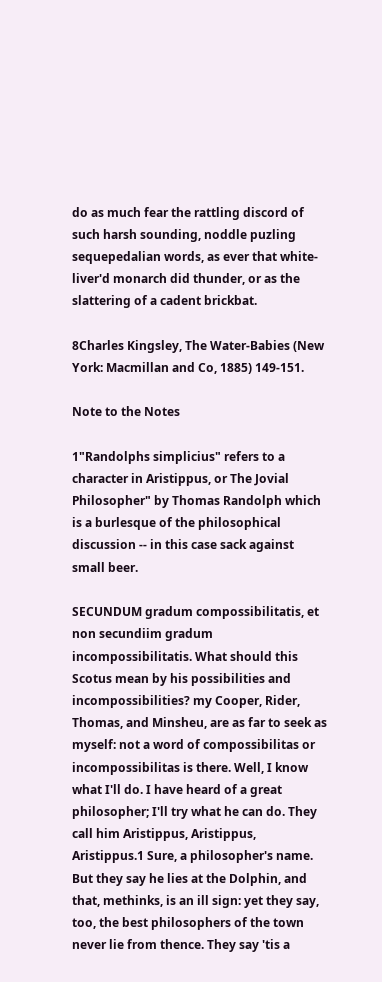do as much fear the rattling discord of such harsh sounding, noddle puzling sequepedalian words, as ever that white-liver'd monarch did thunder, or as the slattering of a cadent brickbat.

8Charles Kingsley, The Water-Babies (New York: Macmillan and Co, 1885) 149-151.

Note to the Notes

1"Randolphs simplicius" refers to a character in Aristippus, or The Jovial Philosopher" by Thomas Randolph which is a burlesque of the philosophical discussion -- in this case sack against small beer.

SECUNDUM gradum compossibilitatis, et non secundiim gradum incompossibilitatis. What should this Scotus mean by his possibilities and incompossibilities? my Cooper, Rider, Thomas, and Minsheu, are as far to seek as myself: not a word of compossibilitas or incompossibilitas is there. Well, I know what I'll do. I have heard of a great philosopher; I'll try what he can do. They call him Aristippus, Aristippus, Aristippus.1 Sure, a philosopher's name. But they say he lies at the Dolphin, and that, methinks, is an ill sign: yet they say, too, the best philosophers of the town never lie from thence. They say 'tis a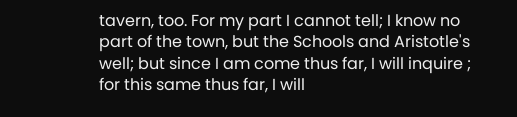tavern, too. For my part I cannot tell; I know no part of the town, but the Schools and Aristotle's well; but since I am come thus far, I will inquire ; for this same thus far, I will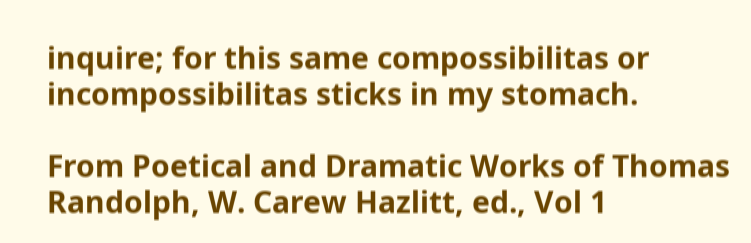inquire; for this same compossibilitas or incompossibilitas sticks in my stomach.

From Poetical and Dramatic Works of Thomas Randolph, W. Carew Hazlitt, ed., Vol 1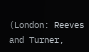(London: Reeves and Turner,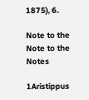1875), 6.

Note to the Note to the Notes

1Aristippus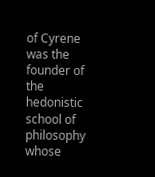of Cyrene was the founder of the hedonistic school of philosophy whose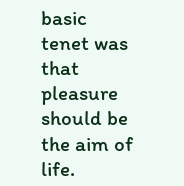basic tenet was that pleasure should be the aim of life.